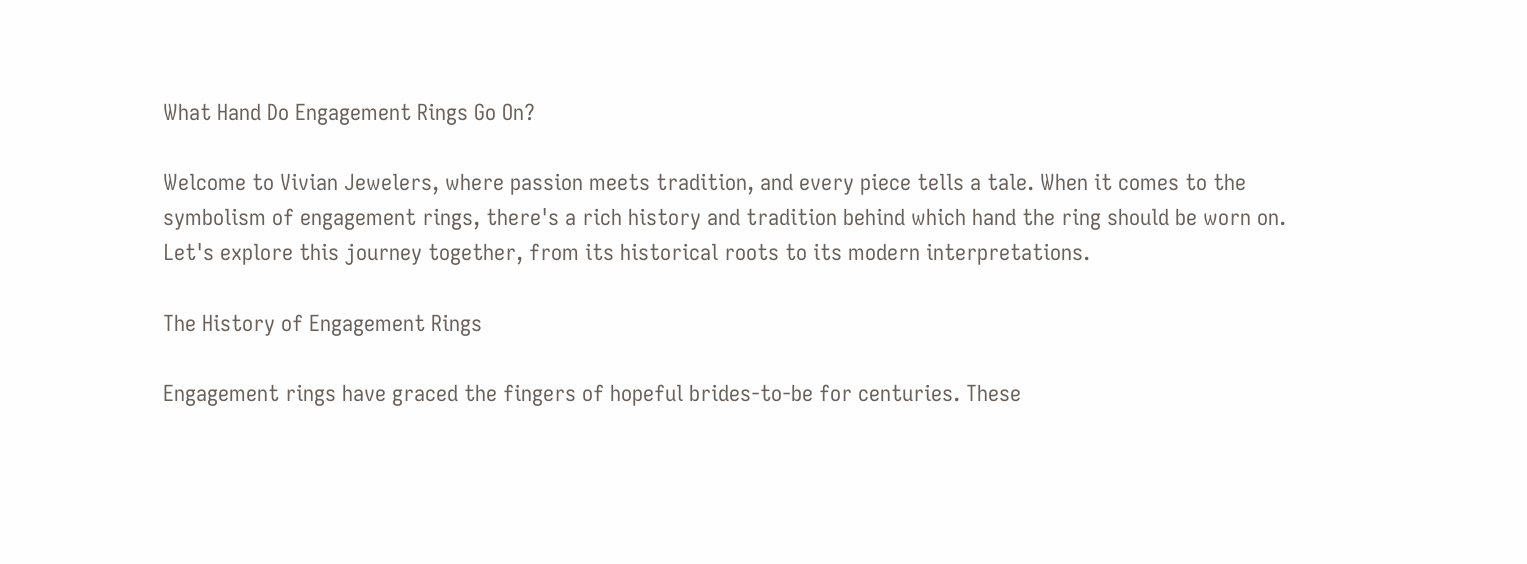What Hand Do Engagement Rings Go On?

Welcome to Vivian Jewelers, where passion meets tradition, and every piece tells a tale. When it comes to the symbolism of engagement rings, there's a rich history and tradition behind which hand the ring should be worn on. Let's explore this journey together, from its historical roots to its modern interpretations.

The History of Engagement Rings

Engagement rings have graced the fingers of hopeful brides-to-be for centuries. These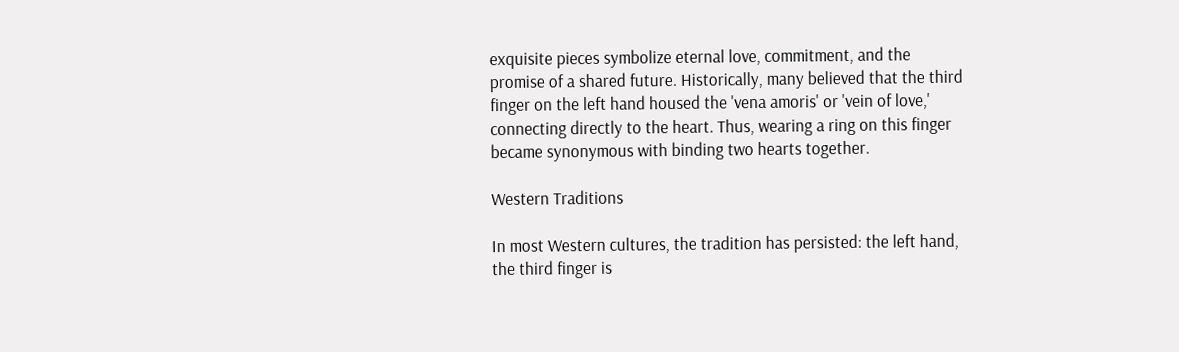exquisite pieces symbolize eternal love, commitment, and the promise of a shared future. Historically, many believed that the third finger on the left hand housed the 'vena amoris' or 'vein of love,' connecting directly to the heart. Thus, wearing a ring on this finger became synonymous with binding two hearts together.

Western Traditions

In most Western cultures, the tradition has persisted: the left hand, the third finger is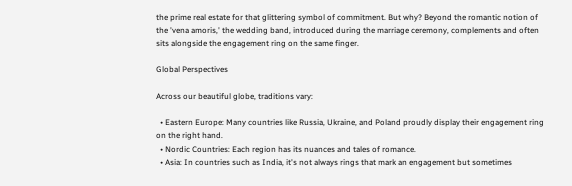the prime real estate for that glittering symbol of commitment. But why? Beyond the romantic notion of the 'vena amoris,' the wedding band, introduced during the marriage ceremony, complements and often sits alongside the engagement ring on the same finger.

Global Perspectives

Across our beautiful globe, traditions vary:

  • Eastern Europe: Many countries like Russia, Ukraine, and Poland proudly display their engagement ring on the right hand.
  • Nordic Countries: Each region has its nuances and tales of romance.
  • Asia: In countries such as India, it's not always rings that mark an engagement but sometimes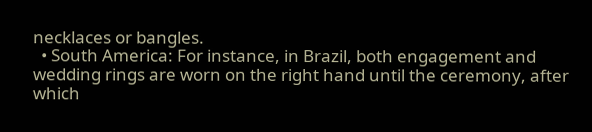necklaces or bangles.
  • South America: For instance, in Brazil, both engagement and wedding rings are worn on the right hand until the ceremony, after which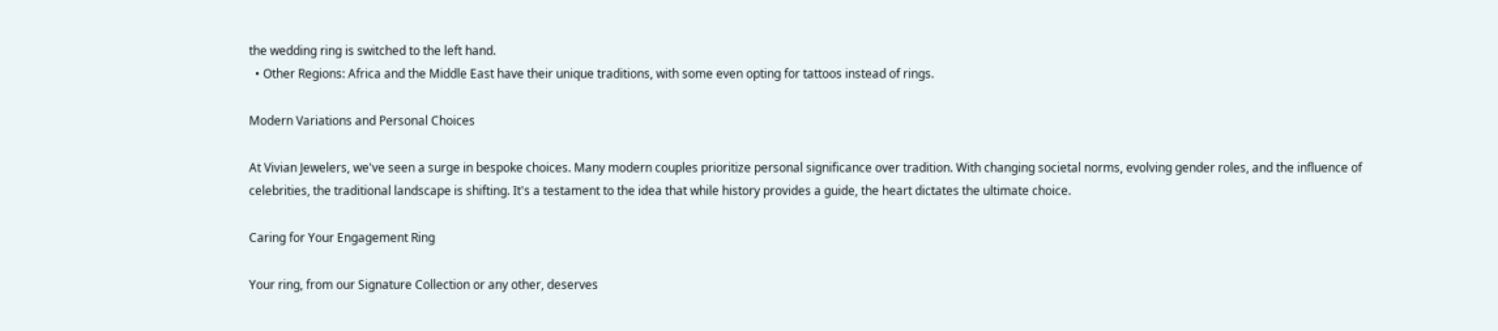the wedding ring is switched to the left hand.
  • Other Regions: Africa and the Middle East have their unique traditions, with some even opting for tattoos instead of rings.

Modern Variations and Personal Choices

At Vivian Jewelers, we've seen a surge in bespoke choices. Many modern couples prioritize personal significance over tradition. With changing societal norms, evolving gender roles, and the influence of celebrities, the traditional landscape is shifting. It's a testament to the idea that while history provides a guide, the heart dictates the ultimate choice.

Caring for Your Engagement Ring

Your ring, from our Signature Collection or any other, deserves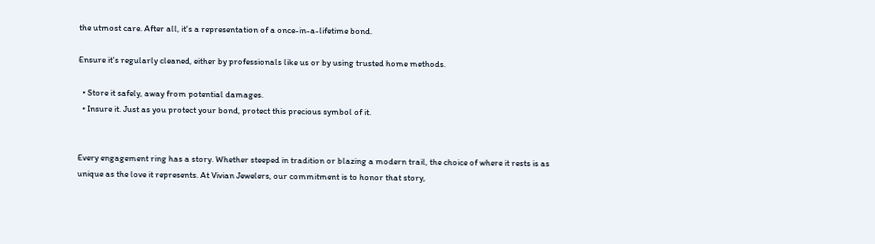the utmost care. After all, it's a representation of a once-in-a-lifetime bond.

Ensure it's regularly cleaned, either by professionals like us or by using trusted home methods.

  • Store it safely, away from potential damages.
  • Insure it. Just as you protect your bond, protect this precious symbol of it.


Every engagement ring has a story. Whether steeped in tradition or blazing a modern trail, the choice of where it rests is as unique as the love it represents. At Vivian Jewelers, our commitment is to honor that story,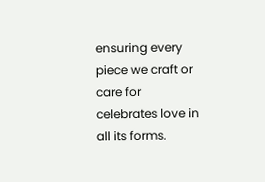ensuring every piece we craft or care for celebrates love in all its forms.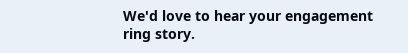We'd love to hear your engagement ring story.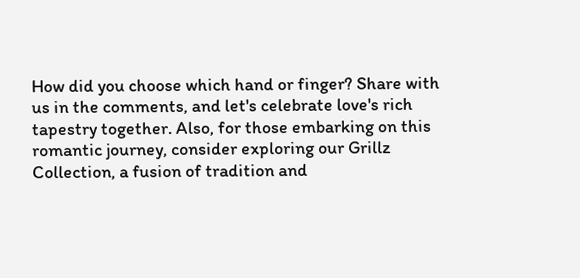How did you choose which hand or finger? Share with us in the comments, and let's celebrate love's rich tapestry together. Also, for those embarking on this romantic journey, consider exploring our Grillz Collection, a fusion of tradition and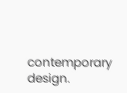contemporary design.